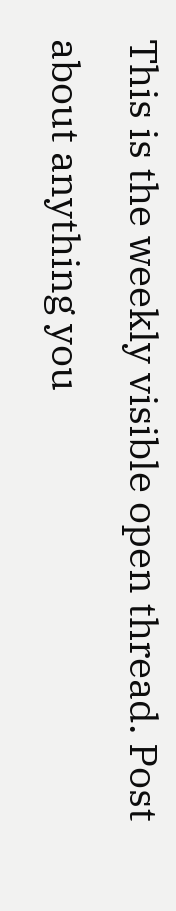This is the weekly visible open thread. Post about anything you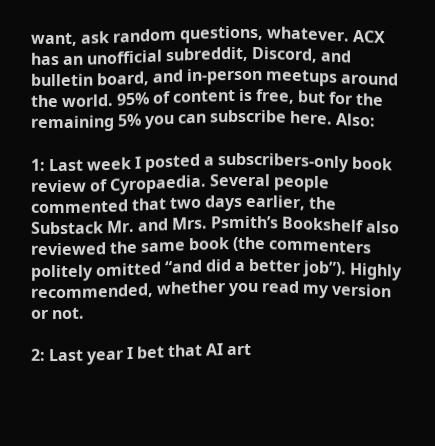want, ask random questions, whatever. ACX has an unofficial subreddit, Discord, and bulletin board, and in-person meetups around the world. 95% of content is free, but for the remaining 5% you can subscribe here. Also:

1: Last week I posted a subscribers-only book review of Cyropaedia. Several people commented that two days earlier, the Substack Mr. and Mrs. Psmith’s Bookshelf also reviewed the same book (the commenters politely omitted “and did a better job”). Highly recommended, whether you read my version or not.

2: Last year I bet that AI art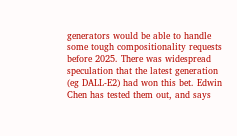generators would be able to handle some tough compositionality requests before 2025. There was widespread speculation that the latest generation (eg DALL-E2) had won this bet. Edwin Chen has tested them out, and says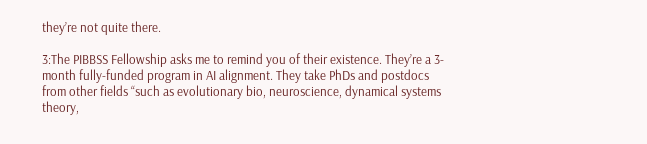they’re not quite there.

3:The PIBBSS Fellowship asks me to remind you of their existence. They’re a 3-month fully-funded program in AI alignment. They take PhDs and postdocs from other fields “such as evolutionary bio, neuroscience, dynamical systems theory,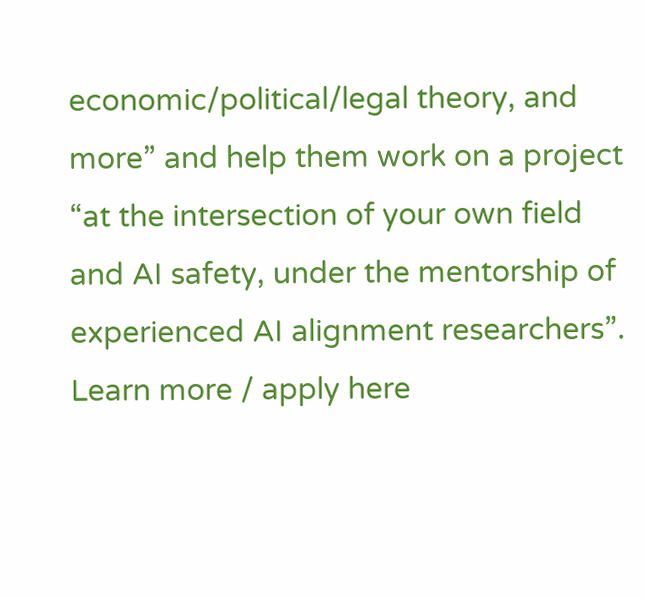economic/political/legal theory, and more” and help them work on a project “at the intersection of your own field and AI safety, under the mentorship of experienced AI alignment researchers”. Learn more / apply here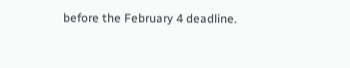before the February 4 deadline.